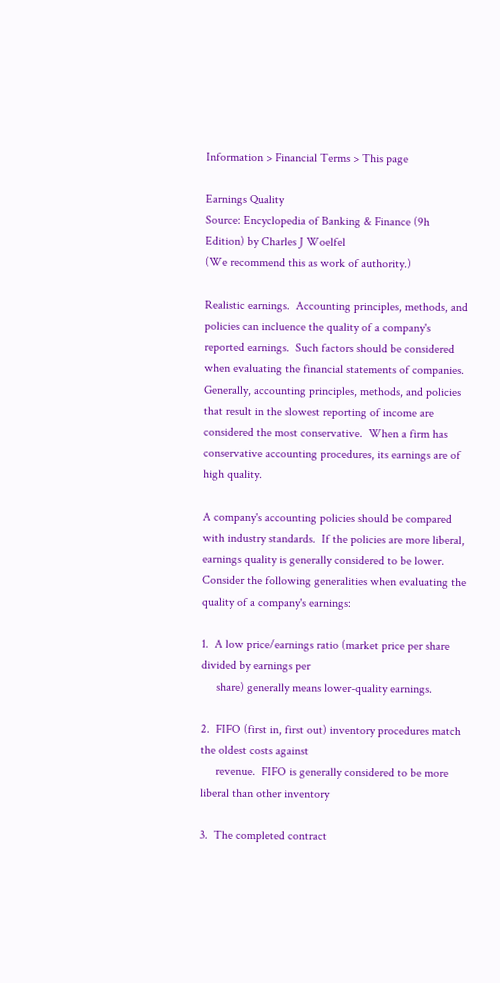Information > Financial Terms > This page

Earnings Quality
Source: Encyclopedia of Banking & Finance (9h Edition) by Charles J Woelfel
(We recommend this as work of authority.)

Realistic earnings.  Accounting principles, methods, and policies can incluence the quality of a company's reported earnings.  Such factors should be considered when evaluating the financial statements of companies.  Generally, accounting principles, methods, and policies that result in the slowest reporting of income are considered the most conservative.  When a firm has conservative accounting procedures, its earnings are of high quality.

A company's accounting policies should be compared with industry standards.  If the policies are more liberal, earnings quality is generally considered to be lower.  Consider the following generalities when evaluating the quality of a company's earnings:

1.  A low price/earnings ratio (market price per share divided by earnings per
     share) generally means lower-quality earnings.

2.  FIFO (first in, first out) inventory procedures match the oldest costs against
     revenue.  FIFO is generally considered to be more liberal than other inventory

3.  The completed contract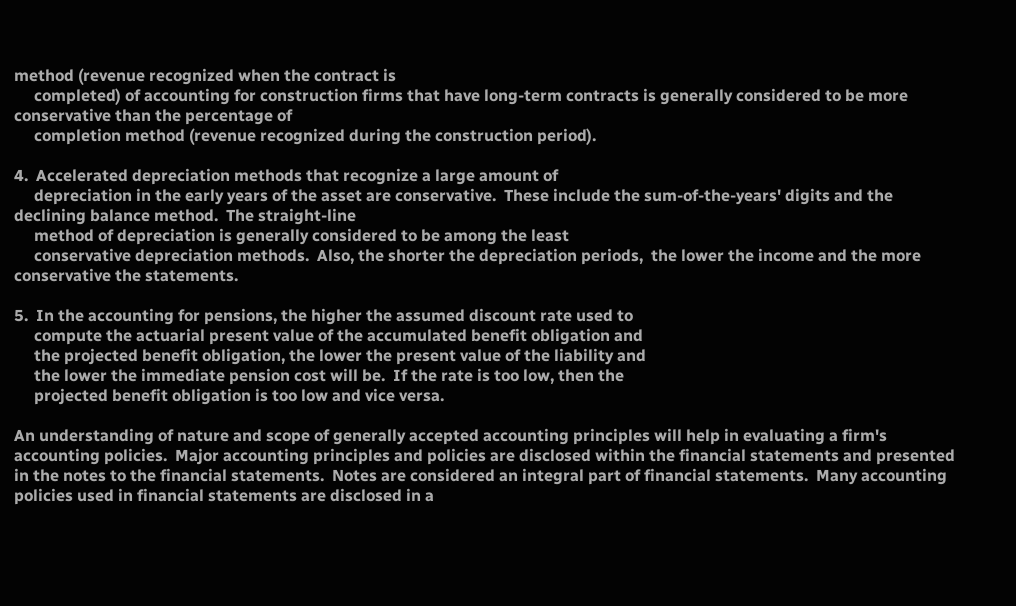method (revenue recognized when the contract is
     completed) of accounting for construction firms that have long-term contracts is generally considered to be more conservative than the percentage of
     completion method (revenue recognized during the construction period).

4.  Accelerated depreciation methods that recognize a large amount of
     depreciation in the early years of the asset are conservative.  These include the sum-of-the-years' digits and the declining balance method.  The straight-line
     method of depreciation is generally considered to be among the least
     conservative depreciation methods.  Also, the shorter the depreciation periods,  the lower the income and the more conservative the statements.

5.  In the accounting for pensions, the higher the assumed discount rate used to
     compute the actuarial present value of the accumulated benefit obligation and
     the projected benefit obligation, the lower the present value of the liability and
     the lower the immediate pension cost will be.  If the rate is too low, then the
     projected benefit obligation is too low and vice versa.

An understanding of nature and scope of generally accepted accounting principles will help in evaluating a firm's accounting policies.  Major accounting principles and policies are disclosed within the financial statements and presented in the notes to the financial statements.  Notes are considered an integral part of financial statements.  Many accounting policies used in financial statements are disclosed in a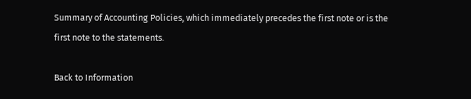Summary of Accounting Policies, which immediately precedes the first note or is the first note to the statements.

Back to Information